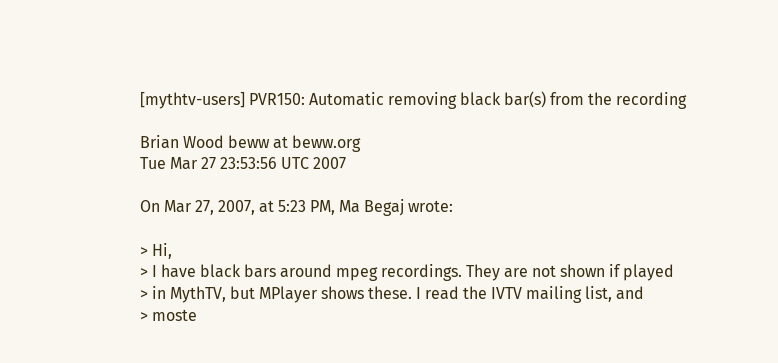[mythtv-users] PVR150: Automatic removing black bar(s) from the recording

Brian Wood beww at beww.org
Tue Mar 27 23:53:56 UTC 2007

On Mar 27, 2007, at 5:23 PM, Ma Begaj wrote:

> Hi,
> I have black bars around mpeg recordings. They are not shown if played
> in MythTV, but MPlayer shows these. I read the IVTV mailing list, and
> moste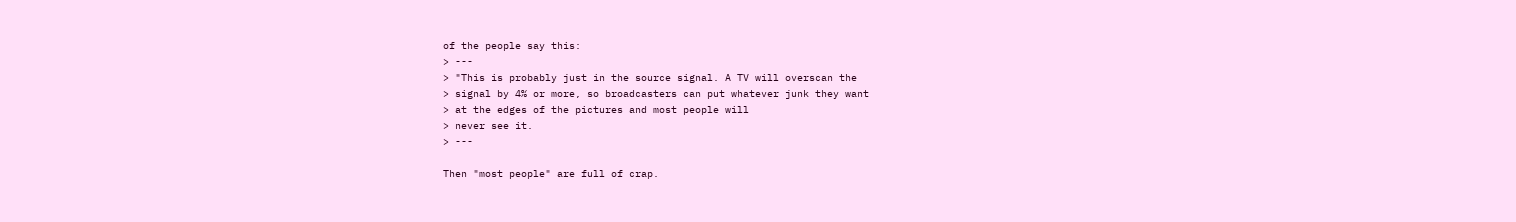of the people say this:
> ---
> "This is probably just in the source signal. A TV will overscan the
> signal by 4% or more, so broadcasters can put whatever junk they want
> at the edges of the pictures and most people will
> never see it.
> ---

Then "most people" are full of crap.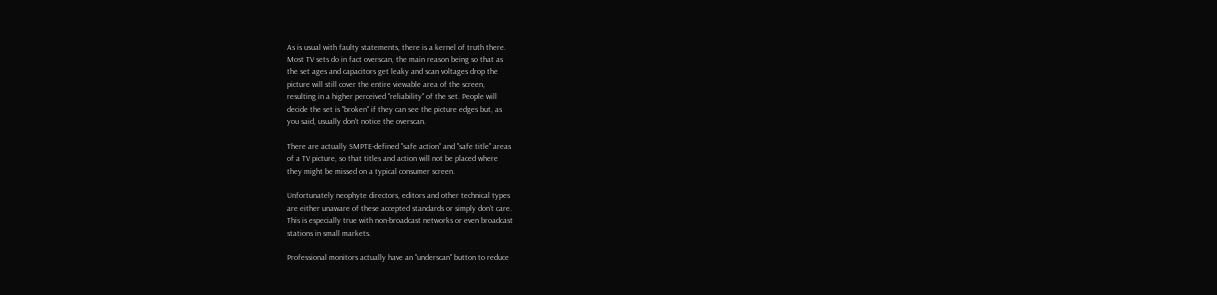As is usual with faulty statements, there is a kernel of truth there.
Most TV sets do in fact overscan, the main reason being so that as
the set ages and capacitors get leaky and scan voltages drop the
picture will still cover the entire viewable area of the screen,
resulting in a higher perceived "reliability" of the set. People will
decide the set is "broken" if they can see the picture edges but, as
you said, usually don't notice the overscan.

There are actually SMPTE-defined "safe action" and "safe title" areas
of a TV picture, so that titles and action will not be placed where
they might be missed on a typical consumer screen.

Unfortunately neophyte directors, editors and other technical types
are either unaware of these accepted standards or simply don't care.
This is especially true with non-broadcast networks or even broadcast
stations in small markets.

Professional monitors actually have an "underscan" button to reduce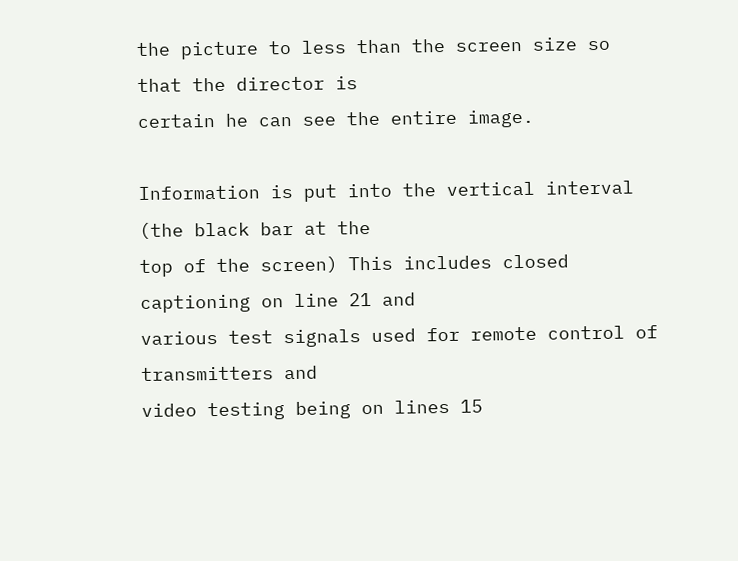the picture to less than the screen size so that the director is
certain he can see the entire image.

Information is put into the vertical interval (the black bar at the
top of the screen) This includes closed captioning on line 21 and
various test signals used for remote control of transmitters and
video testing being on lines 15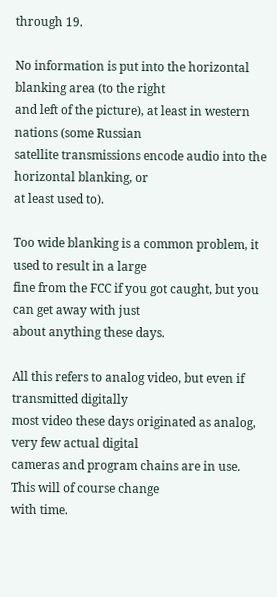through 19.

No information is put into the horizontal blanking area (to the right
and left of the picture), at least in western nations (some Russian
satellite transmissions encode audio into the horizontal blanking, or
at least used to).

Too wide blanking is a common problem, it used to result in a large
fine from the FCC if you got caught, but you can get away with just
about anything these days.

All this refers to analog video, but even if transmitted digitally
most video these days originated as analog, very few actual digital
cameras and program chains are in use. This will of course change
with time.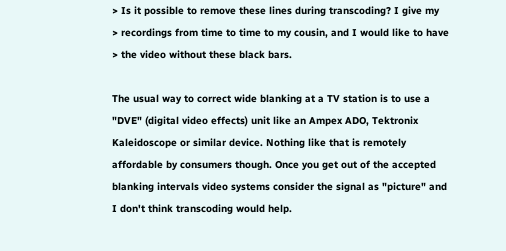> Is it possible to remove these lines during transcoding? I give my
> recordings from time to time to my cousin, and I would like to have
> the video without these black bars.

The usual way to correct wide blanking at a TV station is to use a
"DVE" (digital video effects) unit like an Ampex ADO, Tektronix
Kaleidoscope or similar device. Nothing like that is remotely
affordable by consumers though. Once you get out of the accepted
blanking intervals video systems consider the signal as "picture" and
I don't think transcoding would help.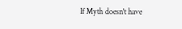If Myth doesn't have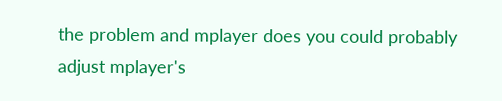the problem and mplayer does you could probably
adjust mplayer's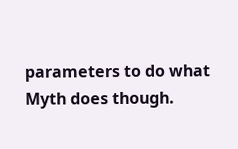parameters to do what Myth does though.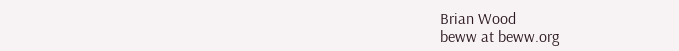Brian Wood
beww at beww.org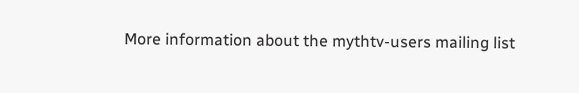More information about the mythtv-users mailing list